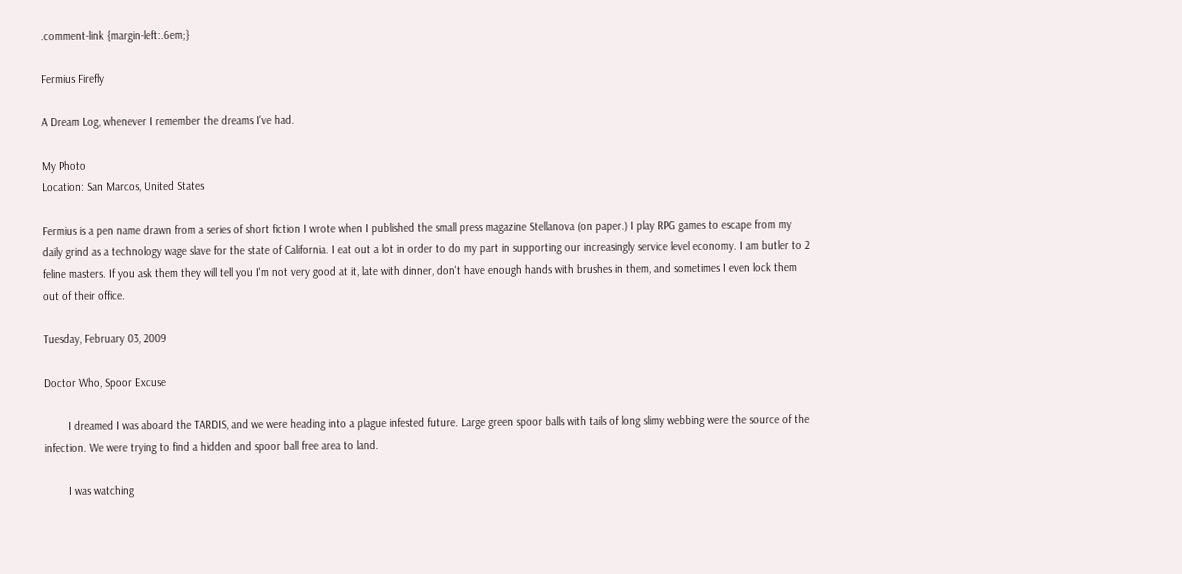.comment-link {margin-left:.6em;}

Fermius Firefly

A Dream Log, whenever I remember the dreams I've had.

My Photo
Location: San Marcos, United States

Fermius is a pen name drawn from a series of short fiction I wrote when I published the small press magazine Stellanova (on paper.) I play RPG games to escape from my daily grind as a technology wage slave for the state of California. I eat out a lot in order to do my part in supporting our increasingly service level economy. I am butler to 2 feline masters. If you ask them they will tell you I'm not very good at it, late with dinner, don't have enough hands with brushes in them, and sometimes I even lock them out of their office.

Tuesday, February 03, 2009

Doctor Who, Spoor Excuse

        I dreamed I was aboard the TARDIS, and we were heading into a plague infested future. Large green spoor balls with tails of long slimy webbing were the source of the infection. We were trying to find a hidden and spoor ball free area to land.

        I was watching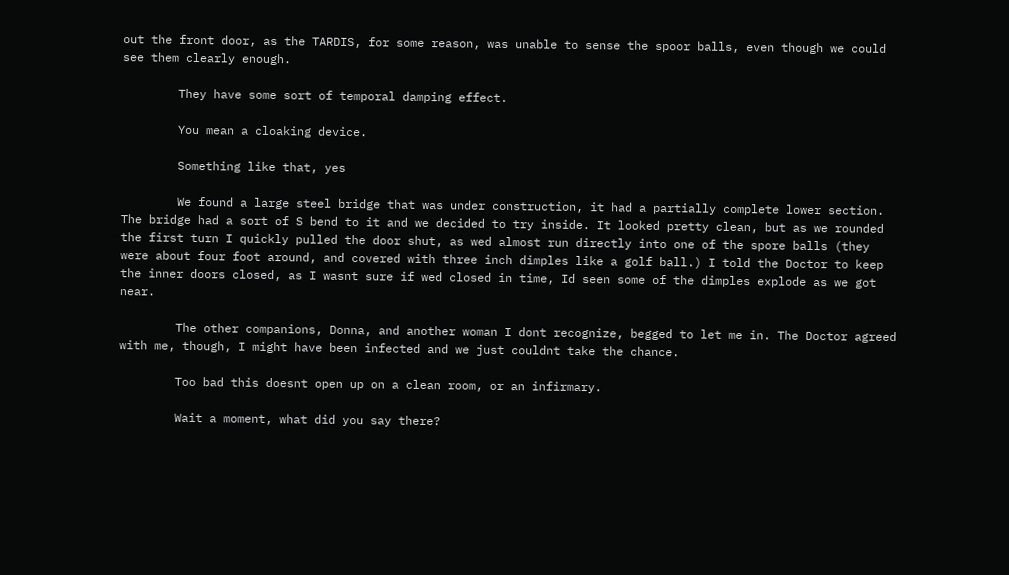out the front door, as the TARDIS, for some reason, was unable to sense the spoor balls, even though we could see them clearly enough.

        They have some sort of temporal damping effect.

        You mean a cloaking device.

        Something like that, yes

        We found a large steel bridge that was under construction, it had a partially complete lower section. The bridge had a sort of S bend to it and we decided to try inside. It looked pretty clean, but as we rounded the first turn I quickly pulled the door shut, as wed almost run directly into one of the spore balls (they were about four foot around, and covered with three inch dimples like a golf ball.) I told the Doctor to keep the inner doors closed, as I wasnt sure if wed closed in time, Id seen some of the dimples explode as we got near.

        The other companions, Donna, and another woman I dont recognize, begged to let me in. The Doctor agreed with me, though, I might have been infected and we just couldnt take the chance.

        Too bad this doesnt open up on a clean room, or an infirmary.

        Wait a moment, what did you say there?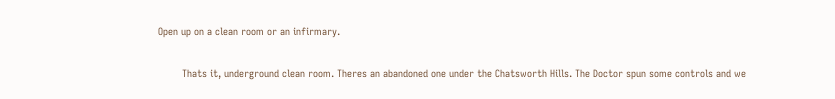Open up on a clean room or an infirmary.

        Thats it, underground clean room. Theres an abandoned one under the Chatsworth Hills. The Doctor spun some controls and we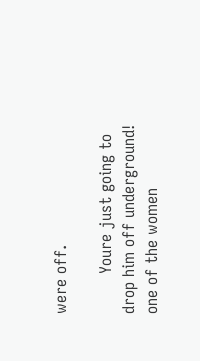were off.

        Youre just going to drop him off underground! one of the women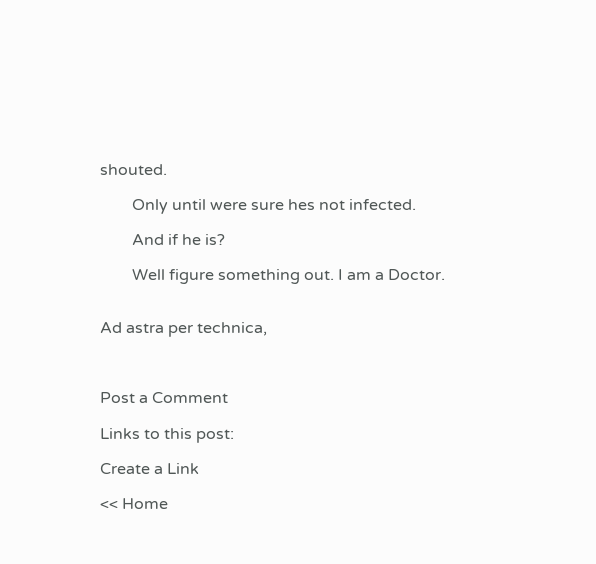shouted.

        Only until were sure hes not infected.

        And if he is?

        Well figure something out. I am a Doctor.


Ad astra per technica,



Post a Comment

Links to this post:

Create a Link

<< Home